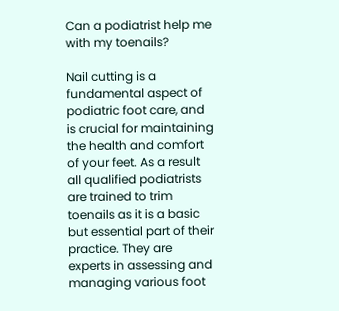Can a podiatrist help me with my toenails?

Nail cutting is a fundamental aspect of podiatric foot care, and is crucial for maintaining the health and comfort of your feet. As a result all qualified podiatrists are trained to trim toenails as it is a basic but essential part of their practice. They are experts in assessing and managing various foot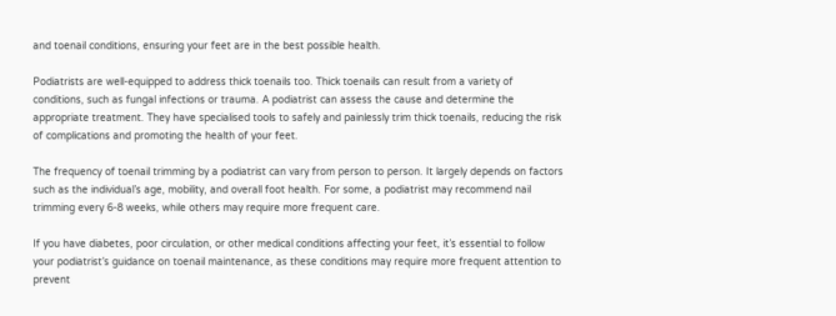and toenail conditions, ensuring your feet are in the best possible health.

Podiatrists are well-equipped to address thick toenails too. Thick toenails can result from a variety of conditions, such as fungal infections or trauma. A podiatrist can assess the cause and determine the appropriate treatment. They have specialised tools to safely and painlessly trim thick toenails, reducing the risk of complications and promoting the health of your feet.

The frequency of toenail trimming by a podiatrist can vary from person to person. It largely depends on factors such as the individual’s age, mobility, and overall foot health. For some, a podiatrist may recommend nail trimming every 6-8 weeks, while others may require more frequent care.

If you have diabetes, poor circulation, or other medical conditions affecting your feet, it’s essential to follow your podiatrist’s guidance on toenail maintenance, as these conditions may require more frequent attention to prevent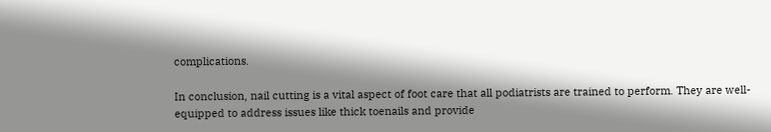complications.

In conclusion, nail cutting is a vital aspect of foot care that all podiatrists are trained to perform. They are well-equipped to address issues like thick toenails and provide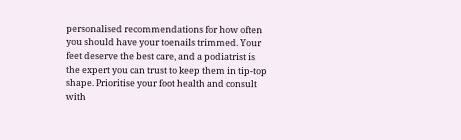personalised recommendations for how often you should have your toenails trimmed. Your feet deserve the best care, and a podiatrist is the expert you can trust to keep them in tip-top shape. Prioritise your foot health and consult with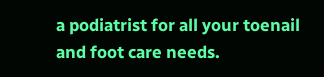a podiatrist for all your toenail and foot care needs.